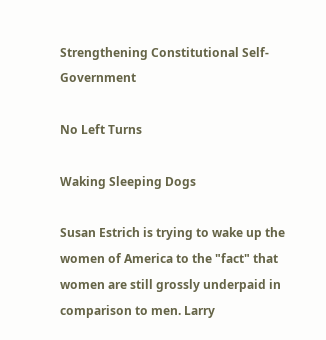Strengthening Constitutional Self-Government

No Left Turns

Waking Sleeping Dogs

Susan Estrich is trying to wake up the women of America to the "fact" that women are still grossly underpaid in comparison to men. Larry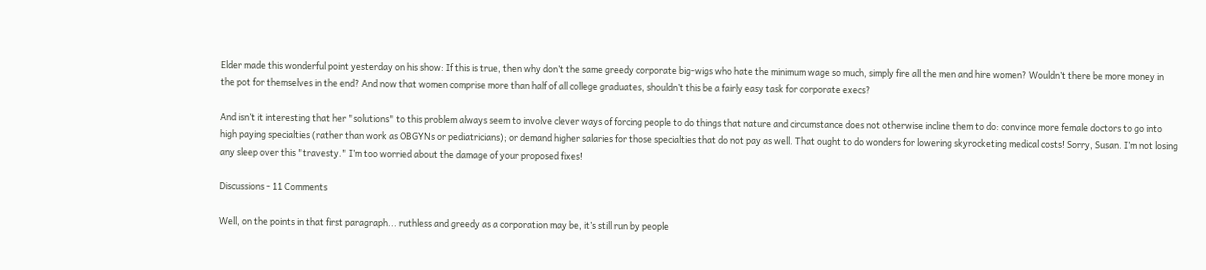Elder made this wonderful point yesterday on his show: If this is true, then why don’t the same greedy corporate big-wigs who hate the minimum wage so much, simply fire all the men and hire women? Wouldn’t there be more money in the pot for themselves in the end? And now that women comprise more than half of all college graduates, shouldn’t this be a fairly easy task for corporate execs?

And isn’t it interesting that her "solutions" to this problem always seem to involve clever ways of forcing people to do things that nature and circumstance does not otherwise incline them to do: convince more female doctors to go into high paying specialties (rather than work as OBGYNs or pediatricians); or demand higher salaries for those specialties that do not pay as well. That ought to do wonders for lowering skyrocketing medical costs! Sorry, Susan. I’m not losing any sleep over this "travesty." I’m too worried about the damage of your proposed fixes!

Discussions - 11 Comments

Well, on the points in that first paragraph... ruthless and greedy as a corporation may be, it’s still run by people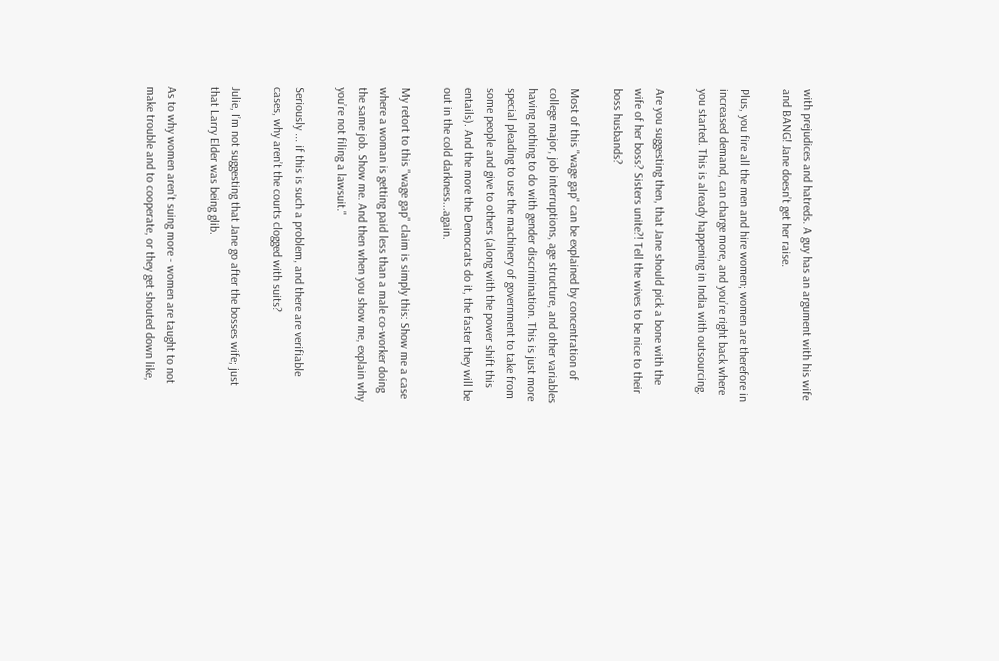with prejudices and hatreds. A guy has an argument with his wife and BANG! Jane doesn’t get her raise.

Plus, you fire all the men and hire women; women are therefore in increased demand, can charge more, and you’re right back where you started. This is already happening in India with outsourcing.

Are you suggesting then, that Jane should pick a bone with the wife of her boss? Sisters unite?! Tell the wives to be nice to their boss husbands?

Most of this "wage gap" can be explained by concentration of college major, job interruptions, age structure, and other variables having nothing to do with gender discrimination. This is just more special pleading to use the machinery of government to take from some people and give to others (along with the power shift this entails). And the more the Democrats do it, the faster they will be out in the cold darkness...again.

My retort to this "wage gap" claim is simply this: Show me a case where a woman is getting paid less than a male co-worker doing the same job. Show me. And then when you show me, explain why you’re not filing a lawsuit."

Seriously ... if this is such a problem, and there are verifiable cases, why aren’t the courts clogged with suits?

Julie, I’m not suggesting that Jane go after the bosses wife; just that Larry Elder was being glib.

As to why women aren’t suing more - women are taught to not make trouble and to cooperate, or they get shouted down like,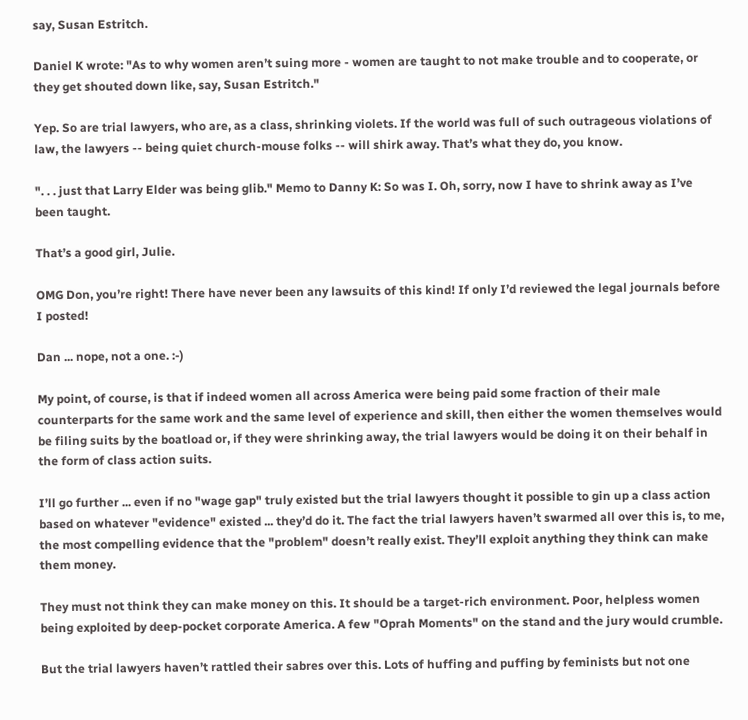say, Susan Estritch.

Daniel K wrote: "As to why women aren’t suing more - women are taught to not make trouble and to cooperate, or they get shouted down like, say, Susan Estritch."

Yep. So are trial lawyers, who are, as a class, shrinking violets. If the world was full of such outrageous violations of law, the lawyers -- being quiet church-mouse folks -- will shirk away. That’s what they do, you know.

". . . just that Larry Elder was being glib." Memo to Danny K: So was I. Oh, sorry, now I have to shrink away as I’ve been taught.

That’s a good girl, Julie.

OMG Don, you’re right! There have never been any lawsuits of this kind! If only I’d reviewed the legal journals before I posted!

Dan ... nope, not a one. :-)

My point, of course, is that if indeed women all across America were being paid some fraction of their male counterparts for the same work and the same level of experience and skill, then either the women themselves would be filing suits by the boatload or, if they were shrinking away, the trial lawyers would be doing it on their behalf in the form of class action suits.

I’ll go further ... even if no "wage gap" truly existed but the trial lawyers thought it possible to gin up a class action based on whatever "evidence" existed ... they’d do it. The fact the trial lawyers haven’t swarmed all over this is, to me, the most compelling evidence that the "problem" doesn’t really exist. They’ll exploit anything they think can make them money.

They must not think they can make money on this. It should be a target-rich environment. Poor, helpless women being exploited by deep-pocket corporate America. A few "Oprah Moments" on the stand and the jury would crumble.

But the trial lawyers haven’t rattled their sabres over this. Lots of huffing and puffing by feminists but not one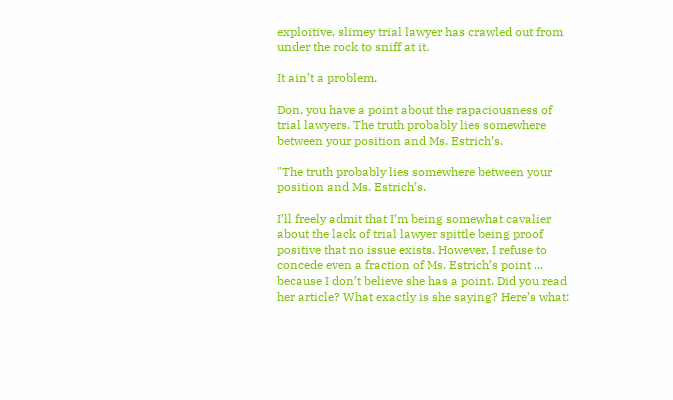exploitive, slimey trial lawyer has crawled out from under the rock to sniff at it.

It ain’t a problem.

Don, you have a point about the rapaciousness of trial lawyers. The truth probably lies somewhere between your position and Ms. Estrich’s.

"The truth probably lies somewhere between your position and Ms. Estrich’s.

I’ll freely admit that I’m being somewhat cavalier about the lack of trial lawyer spittle being proof positive that no issue exists. However, I refuse to concede even a fraction of Ms. Estrich’s point ... because I don’t believe she has a point. Did you read her article? What exactly is she saying? Here’s what: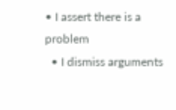• I assert there is a problem
  • I dismiss arguments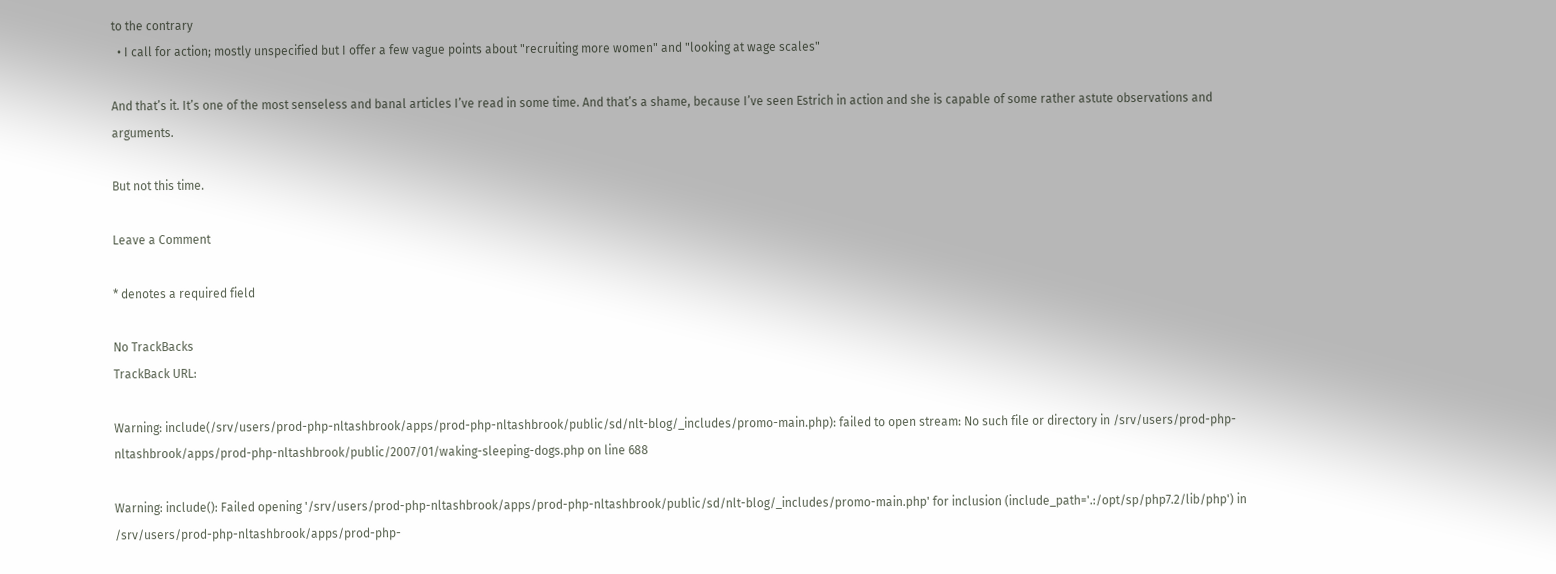to the contrary
  • I call for action; mostly unspecified but I offer a few vague points about "recruiting more women" and "looking at wage scales"

And that’s it. It’s one of the most senseless and banal articles I’ve read in some time. And that’s a shame, because I’ve seen Estrich in action and she is capable of some rather astute observations and arguments.

But not this time.

Leave a Comment

* denotes a required field

No TrackBacks
TrackBack URL:

Warning: include(/srv/users/prod-php-nltashbrook/apps/prod-php-nltashbrook/public/sd/nlt-blog/_includes/promo-main.php): failed to open stream: No such file or directory in /srv/users/prod-php-nltashbrook/apps/prod-php-nltashbrook/public/2007/01/waking-sleeping-dogs.php on line 688

Warning: include(): Failed opening '/srv/users/prod-php-nltashbrook/apps/prod-php-nltashbrook/public/sd/nlt-blog/_includes/promo-main.php' for inclusion (include_path='.:/opt/sp/php7.2/lib/php') in /srv/users/prod-php-nltashbrook/apps/prod-php-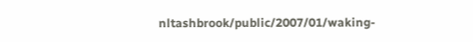nltashbrook/public/2007/01/waking-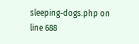sleeping-dogs.php on line 688